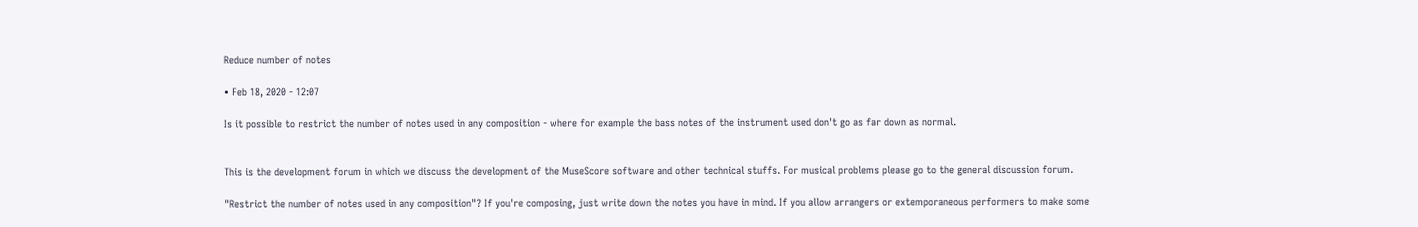Reduce number of notes

• Feb 18, 2020 - 12:07

Is it possible to restrict the number of notes used in any composition - where for example the bass notes of the instrument used don't go as far down as normal.


This is the development forum in which we discuss the development of the MuseScore software and other technical stuffs. For musical problems please go to the general discussion forum.

"Restrict the number of notes used in any composition"? If you're composing, just write down the notes you have in mind. If you allow arrangers or extemporaneous performers to make some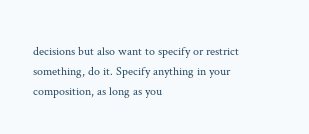decisions but also want to specify or restrict something, do it. Specify anything in your composition, as long as you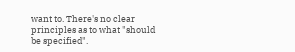want to. There's no clear principles as to what "should be specified".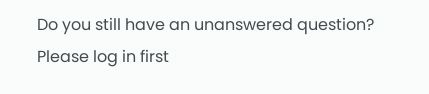Do you still have an unanswered question? Please log in first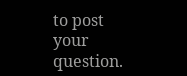to post your question.